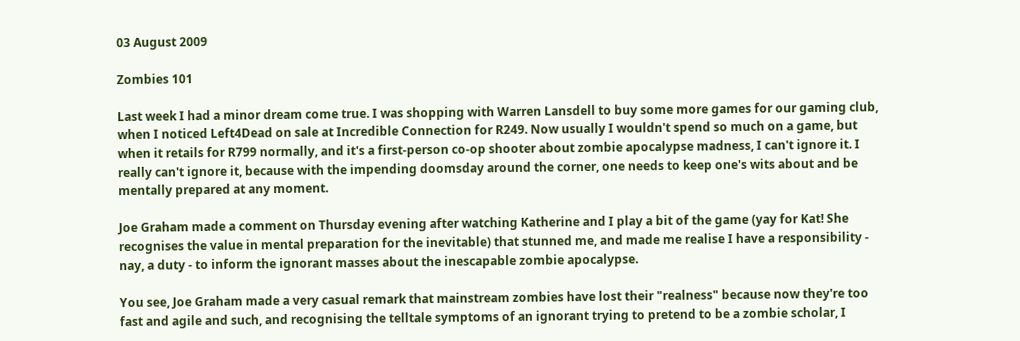03 August 2009

Zombies 101

Last week I had a minor dream come true. I was shopping with Warren Lansdell to buy some more games for our gaming club, when I noticed Left4Dead on sale at Incredible Connection for R249. Now usually I wouldn't spend so much on a game, but when it retails for R799 normally, and it's a first-person co-op shooter about zombie apocalypse madness, I can't ignore it. I really can't ignore it, because with the impending doomsday around the corner, one needs to keep one's wits about and be mentally prepared at any moment.

Joe Graham made a comment on Thursday evening after watching Katherine and I play a bit of the game (yay for Kat! She recognises the value in mental preparation for the inevitable) that stunned me, and made me realise I have a responsibility - nay, a duty - to inform the ignorant masses about the inescapable zombie apocalypse.

You see, Joe Graham made a very casual remark that mainstream zombies have lost their "realness" because now they're too fast and agile and such, and recognising the telltale symptoms of an ignorant trying to pretend to be a zombie scholar, I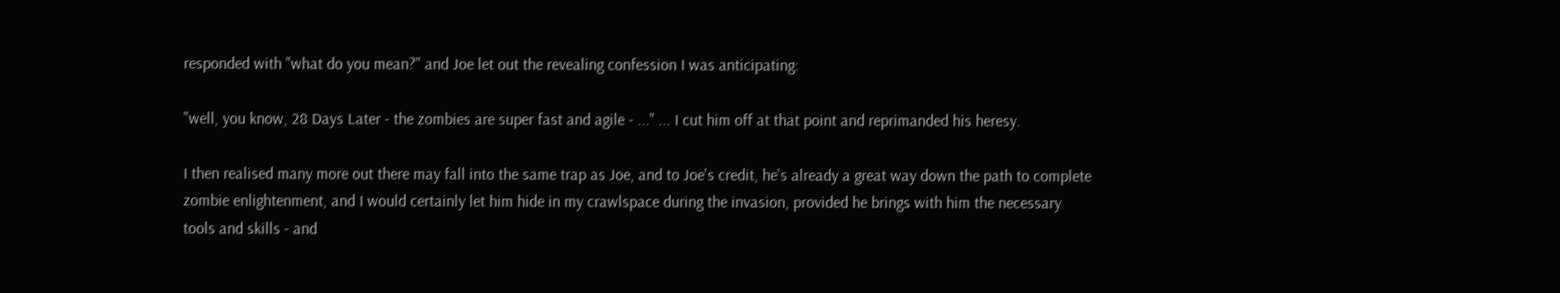responded with "what do you mean?" and Joe let out the revealing confession I was anticipating:

"well, you know, 28 Days Later - the zombies are super fast and agile - ..." ... I cut him off at that point and reprimanded his heresy.

I then realised many more out there may fall into the same trap as Joe, and to Joe's credit, he's already a great way down the path to complete zombie enlightenment, and I would certainly let him hide in my crawlspace during the invasion, provided he brings with him the necessary tools and skills - and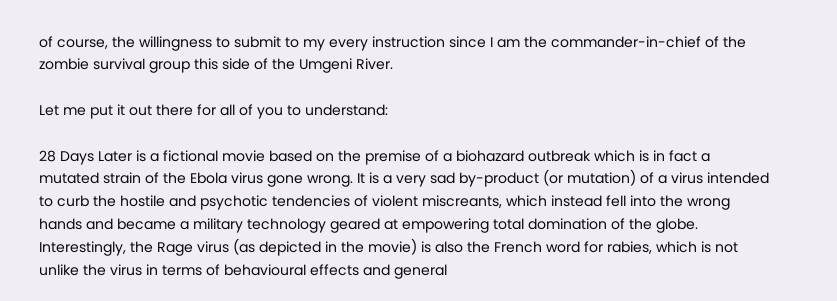of course, the willingness to submit to my every instruction since I am the commander-in-chief of the zombie survival group this side of the Umgeni River.

Let me put it out there for all of you to understand:

28 Days Later is a fictional movie based on the premise of a biohazard outbreak which is in fact a mutated strain of the Ebola virus gone wrong. It is a very sad by-product (or mutation) of a virus intended to curb the hostile and psychotic tendencies of violent miscreants, which instead fell into the wrong hands and became a military technology geared at empowering total domination of the globe. Interestingly, the Rage virus (as depicted in the movie) is also the French word for rabies, which is not unlike the virus in terms of behavioural effects and general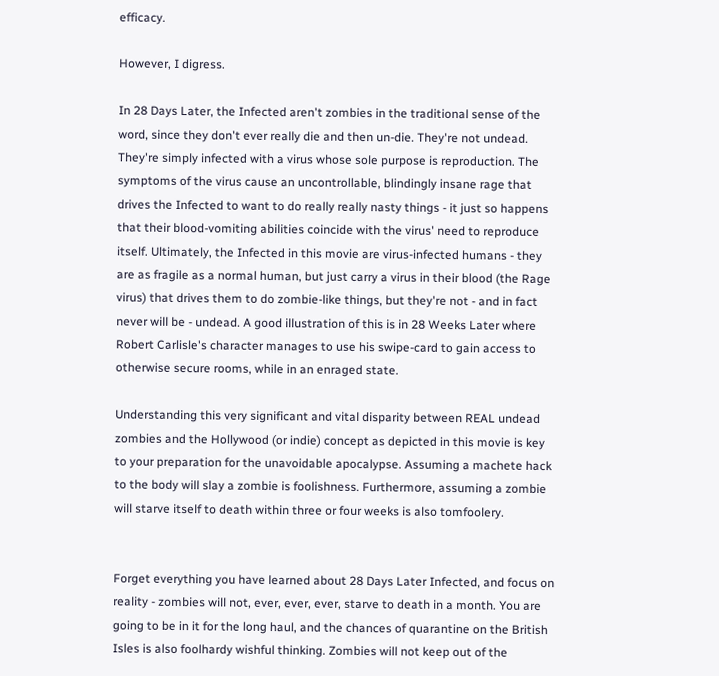efficacy.

However, I digress.

In 28 Days Later, the Infected aren't zombies in the traditional sense of the word, since they don't ever really die and then un-die. They're not undead. They're simply infected with a virus whose sole purpose is reproduction. The symptoms of the virus cause an uncontrollable, blindingly insane rage that drives the Infected to want to do really really nasty things - it just so happens that their blood-vomiting abilities coincide with the virus' need to reproduce itself. Ultimately, the Infected in this movie are virus-infected humans - they are as fragile as a normal human, but just carry a virus in their blood (the Rage virus) that drives them to do zombie-like things, but they're not - and in fact never will be - undead. A good illustration of this is in 28 Weeks Later where Robert Carlisle's character manages to use his swipe-card to gain access to otherwise secure rooms, while in an enraged state.

Understanding this very significant and vital disparity between REAL undead zombies and the Hollywood (or indie) concept as depicted in this movie is key to your preparation for the unavoidable apocalypse. Assuming a machete hack to the body will slay a zombie is foolishness. Furthermore, assuming a zombie will starve itself to death within three or four weeks is also tomfoolery.


Forget everything you have learned about 28 Days Later Infected, and focus on reality - zombies will not, ever, ever, ever, starve to death in a month. You are going to be in it for the long haul, and the chances of quarantine on the British Isles is also foolhardy wishful thinking. Zombies will not keep out of the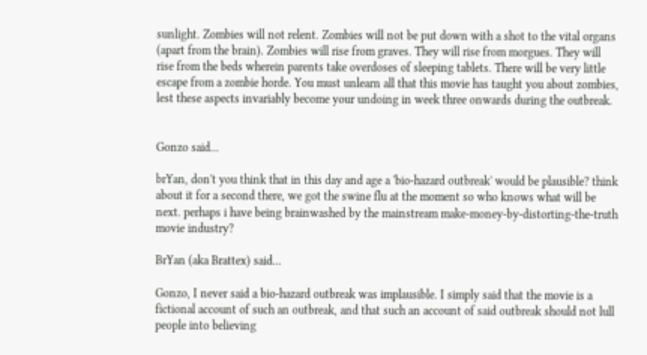sunlight. Zombies will not relent. Zombies will not be put down with a shot to the vital organs (apart from the brain). Zombies will rise from graves. They will rise from morgues. They will rise from the beds wherein parents take overdoses of sleeping tablets. There will be very little escape from a zombie horde. You must unlearn all that this movie has taught you about zombies, lest these aspects invariably become your undoing in week three onwards during the outbreak.


Gonzo said...

brYan, don't you think that in this day and age a 'bio-hazard outbreak' would be plausible? think about it for a second there, we got the swine flu at the moment so who knows what will be next. perhaps i have being brainwashed by the mainstream make-money-by-distorting-the-truth movie industry?

BrYan (aka Brattex) said...

Gonzo, I never said a bio-hazard outbreak was implausible. I simply said that the movie is a fictional account of such an outbreak, and that such an account of said outbreak should not lull people into believing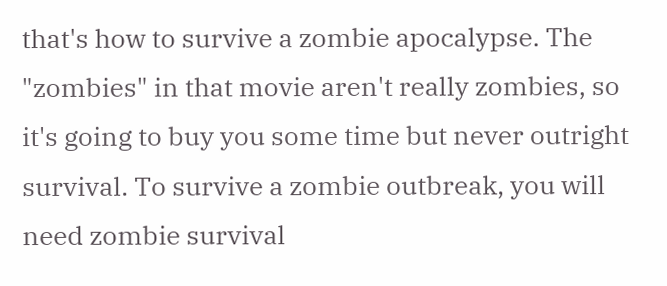that's how to survive a zombie apocalypse. The "zombies" in that movie aren't really zombies, so it's going to buy you some time but never outright survival. To survive a zombie outbreak, you will need zombie survival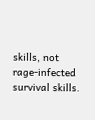skills, not rage-infected survival skills.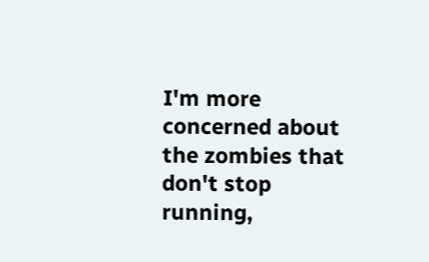I'm more concerned about the zombies that don't stop running,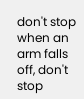don't stop when an arm falls off, don't stop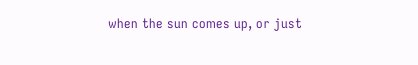when the sun comes up, or just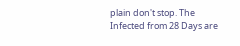plain don't stop. The Infected from 28 Days are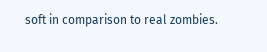soft in comparison to real zombies.